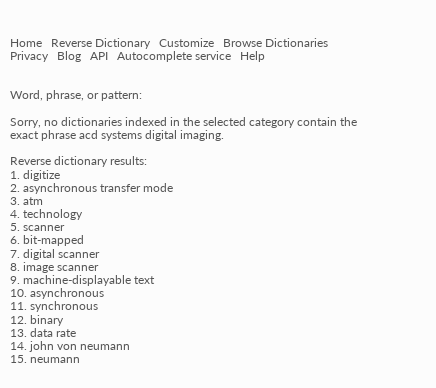Home   Reverse Dictionary   Customize   Browse Dictionaries    Privacy   Blog   API   Autocomplete service   Help


Word, phrase, or pattern:

Sorry, no dictionaries indexed in the selected category contain the exact phrase acd systems digital imaging.

Reverse dictionary results:
1. digitize
2. asynchronous transfer mode
3. atm
4. technology
5. scanner
6. bit-mapped
7. digital scanner
8. image scanner
9. machine-displayable text
10. asynchronous
11. synchronous
12. binary
13. data rate
14. john von neumann
15. neumann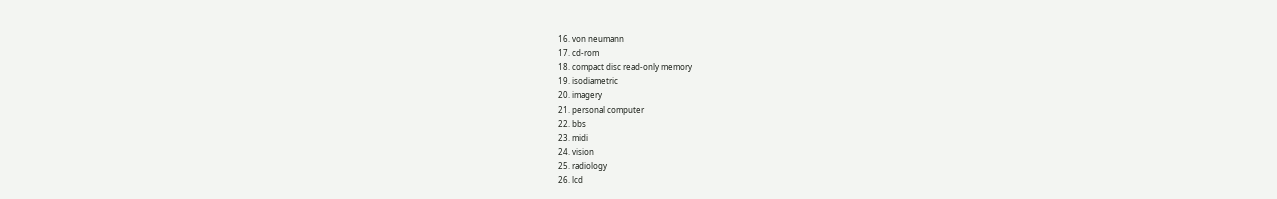16. von neumann
17. cd-rom
18. compact disc read-only memory
19. isodiametric
20. imagery
21. personal computer
22. bbs
23. midi
24. vision
25. radiology
26. lcd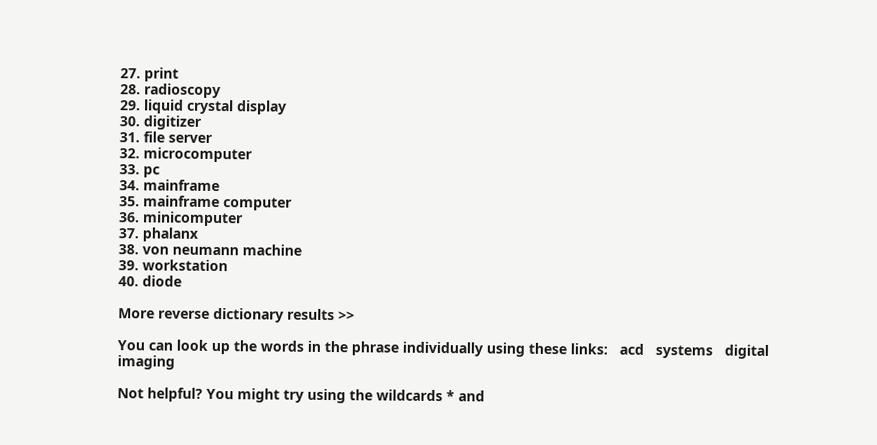27. print
28. radioscopy
29. liquid crystal display
30. digitizer
31. file server
32. microcomputer
33. pc
34. mainframe
35. mainframe computer
36. minicomputer
37. phalanx
38. von neumann machine
39. workstation
40. diode

More reverse dictionary results >>

You can look up the words in the phrase individually using these links:   acd   systems   digital   imaging

Not helpful? You might try using the wildcards * and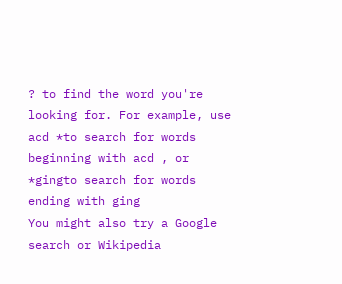? to find the word you're looking for. For example, use
acd *to search for words beginning with acd , or
*gingto search for words ending with ging
You might also try a Google search or Wikipedia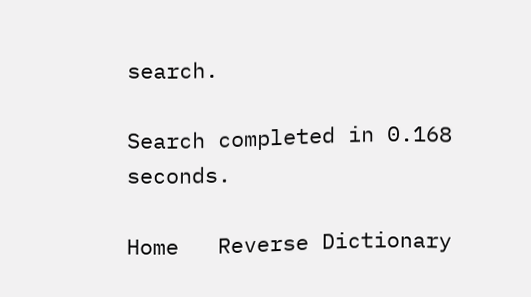search.

Search completed in 0.168 seconds.

Home   Reverse Dictionary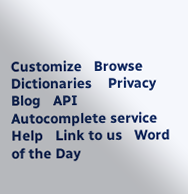Customize   Browse Dictionaries    Privacy   Blog   API   Autocomplete service   Help   Link to us   Word of the Day